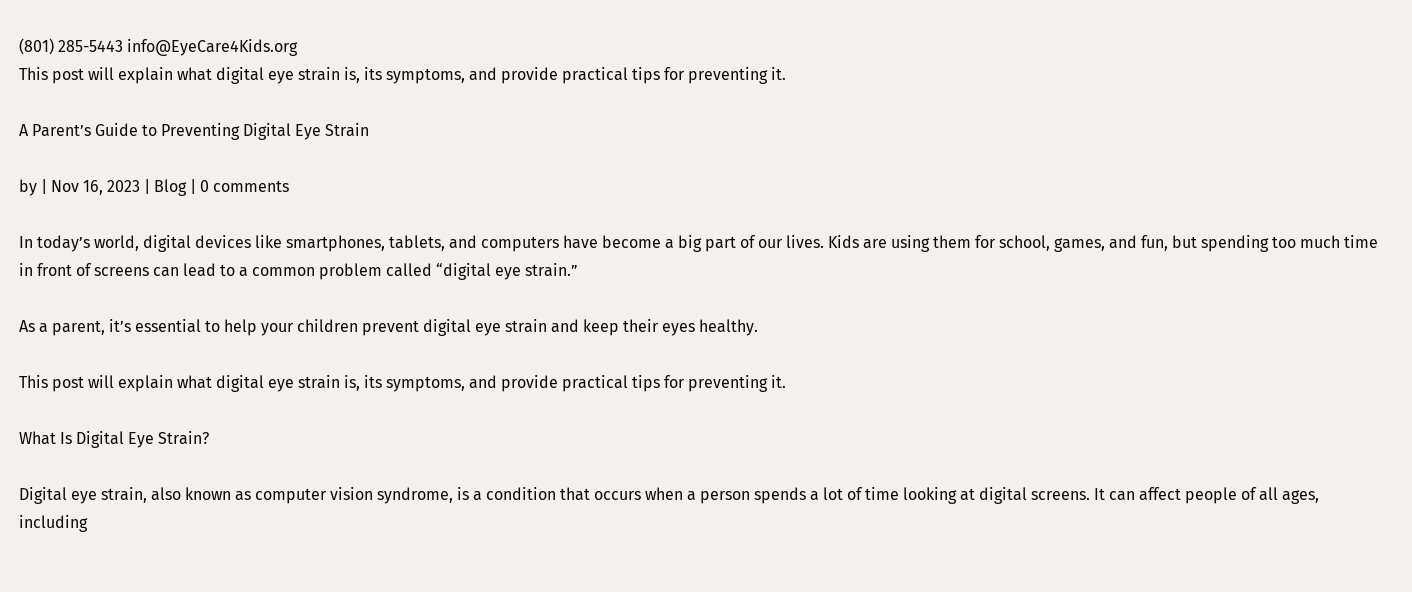(801) 285-5443 info@EyeCare4Kids.org
This post will explain what digital eye strain is, its symptoms, and provide practical tips for preventing it.

A Parent’s Guide to Preventing Digital Eye Strain

by | Nov 16, 2023 | Blog | 0 comments

In today’s world, digital devices like smartphones, tablets, and computers have become a big part of our lives. Kids are using them for school, games, and fun, but spending too much time in front of screens can lead to a common problem called “digital eye strain.”

As a parent, it’s essential to help your children prevent digital eye strain and keep their eyes healthy.

This post will explain what digital eye strain is, its symptoms, and provide practical tips for preventing it.

What Is Digital Eye Strain?

Digital eye strain, also known as computer vision syndrome, is a condition that occurs when a person spends a lot of time looking at digital screens. It can affect people of all ages, including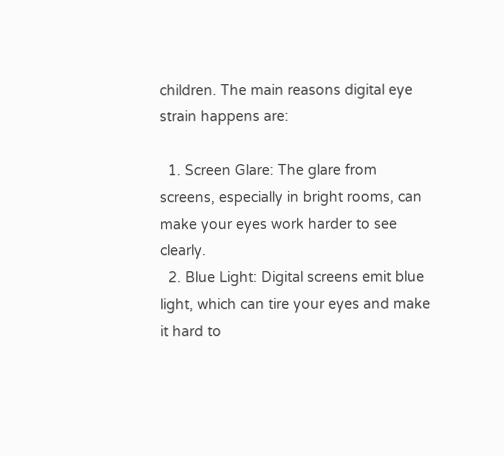children. The main reasons digital eye strain happens are:

  1. Screen Glare: The glare from screens, especially in bright rooms, can make your eyes work harder to see clearly.
  2. Blue Light: Digital screens emit blue light, which can tire your eyes and make it hard to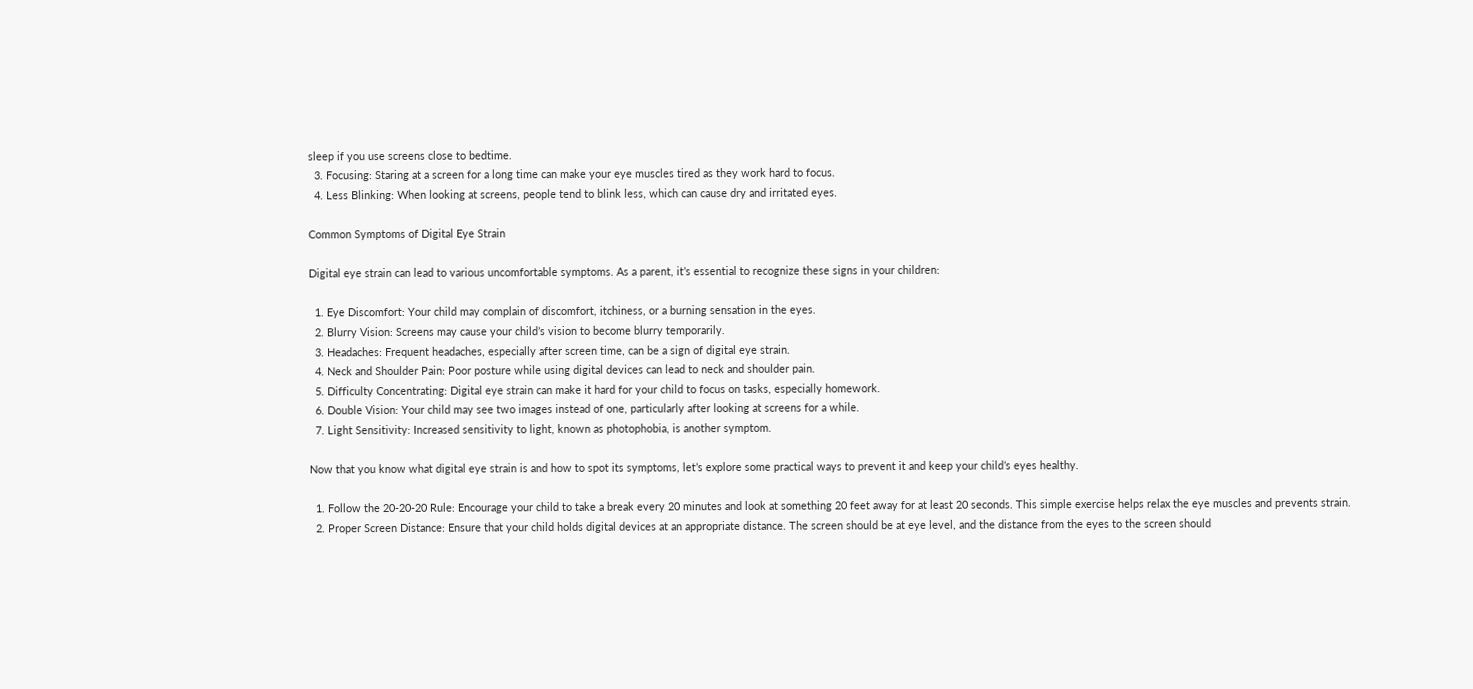sleep if you use screens close to bedtime.
  3. Focusing: Staring at a screen for a long time can make your eye muscles tired as they work hard to focus.
  4. Less Blinking: When looking at screens, people tend to blink less, which can cause dry and irritated eyes.

Common Symptoms of Digital Eye Strain

Digital eye strain can lead to various uncomfortable symptoms. As a parent, it’s essential to recognize these signs in your children:

  1. Eye Discomfort: Your child may complain of discomfort, itchiness, or a burning sensation in the eyes.
  2. Blurry Vision: Screens may cause your child’s vision to become blurry temporarily.
  3. Headaches: Frequent headaches, especially after screen time, can be a sign of digital eye strain.
  4. Neck and Shoulder Pain: Poor posture while using digital devices can lead to neck and shoulder pain.
  5. Difficulty Concentrating: Digital eye strain can make it hard for your child to focus on tasks, especially homework.
  6. Double Vision: Your child may see two images instead of one, particularly after looking at screens for a while.
  7. Light Sensitivity: Increased sensitivity to light, known as photophobia, is another symptom.

Now that you know what digital eye strain is and how to spot its symptoms, let’s explore some practical ways to prevent it and keep your child’s eyes healthy.

  1. Follow the 20-20-20 Rule: Encourage your child to take a break every 20 minutes and look at something 20 feet away for at least 20 seconds. This simple exercise helps relax the eye muscles and prevents strain.
  2. Proper Screen Distance: Ensure that your child holds digital devices at an appropriate distance. The screen should be at eye level, and the distance from the eyes to the screen should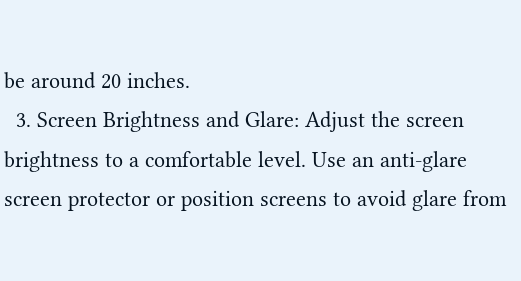be around 20 inches.
  3. Screen Brightness and Glare: Adjust the screen brightness to a comfortable level. Use an anti-glare screen protector or position screens to avoid glare from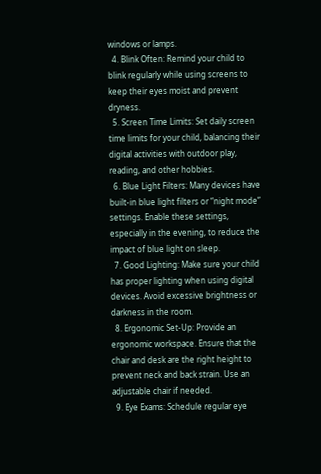windows or lamps.
  4. Blink Often: Remind your child to blink regularly while using screens to keep their eyes moist and prevent dryness.
  5. Screen Time Limits: Set daily screen time limits for your child, balancing their digital activities with outdoor play, reading, and other hobbies.
  6. Blue Light Filters: Many devices have built-in blue light filters or “night mode” settings. Enable these settings, especially in the evening, to reduce the impact of blue light on sleep.
  7. Good Lighting: Make sure your child has proper lighting when using digital devices. Avoid excessive brightness or darkness in the room.
  8. Ergonomic Set-Up: Provide an ergonomic workspace. Ensure that the chair and desk are the right height to prevent neck and back strain. Use an adjustable chair if needed.
  9. Eye Exams: Schedule regular eye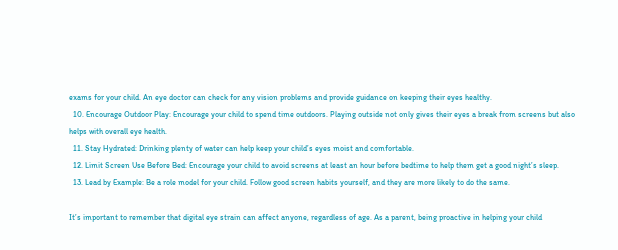exams for your child. An eye doctor can check for any vision problems and provide guidance on keeping their eyes healthy.
  10. Encourage Outdoor Play: Encourage your child to spend time outdoors. Playing outside not only gives their eyes a break from screens but also helps with overall eye health.
  11. Stay Hydrated: Drinking plenty of water can help keep your child’s eyes moist and comfortable.
  12. Limit Screen Use Before Bed: Encourage your child to avoid screens at least an hour before bedtime to help them get a good night’s sleep.
  13. Lead by Example: Be a role model for your child. Follow good screen habits yourself, and they are more likely to do the same.

It’s important to remember that digital eye strain can affect anyone, regardless of age. As a parent, being proactive in helping your child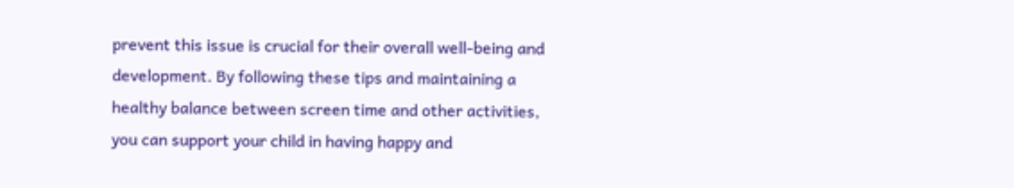prevent this issue is crucial for their overall well-being and development. By following these tips and maintaining a healthy balance between screen time and other activities, you can support your child in having happy and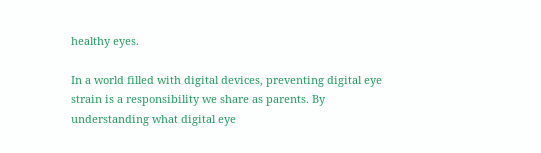healthy eyes.

In a world filled with digital devices, preventing digital eye strain is a responsibility we share as parents. By understanding what digital eye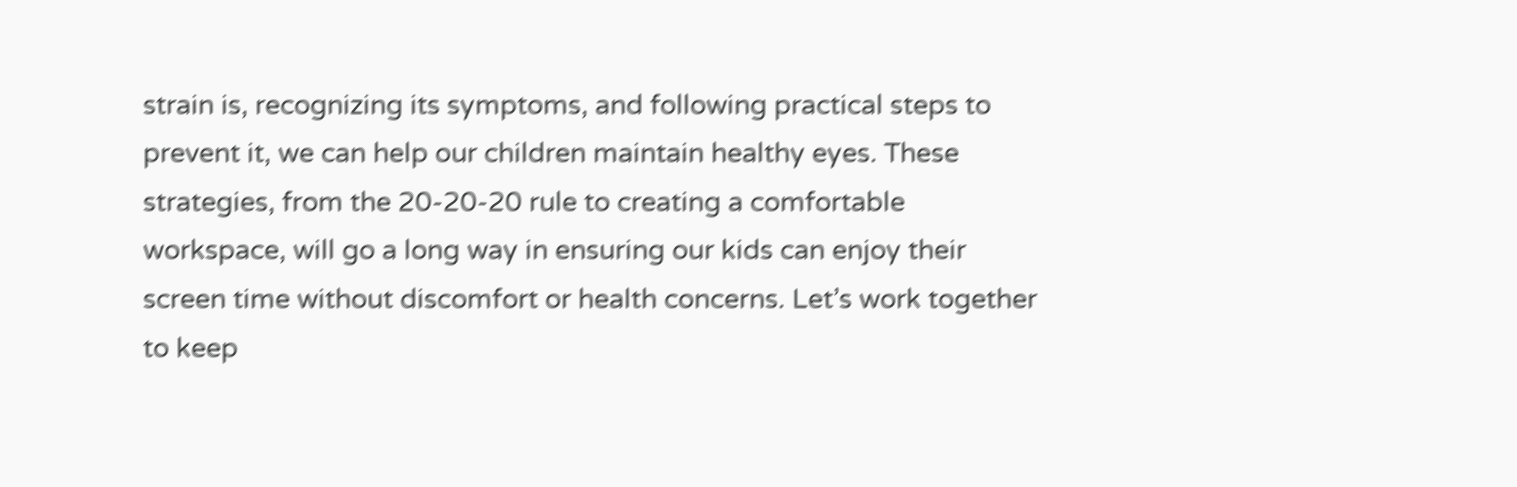strain is, recognizing its symptoms, and following practical steps to prevent it, we can help our children maintain healthy eyes. These strategies, from the 20-20-20 rule to creating a comfortable workspace, will go a long way in ensuring our kids can enjoy their screen time without discomfort or health concerns. Let’s work together to keep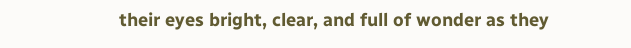their eyes bright, clear, and full of wonder as they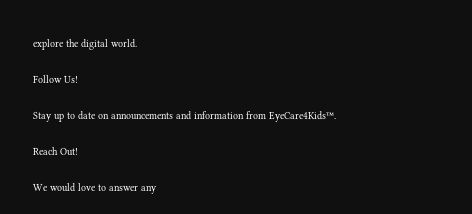explore the digital world.

Follow Us!

Stay up to date on announcements and information from EyeCare4Kids™.

Reach Out!

We would love to answer any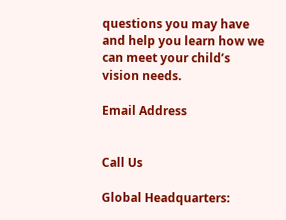questions you may have and help you learn how we can meet your child’s vision needs.

Email Address


Call Us

Global Headquarters: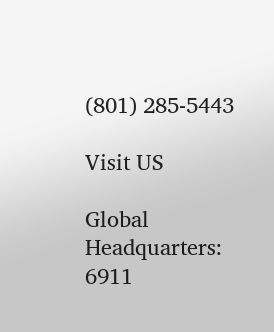(801) 285-5443

Visit US

Global Headquarters:
6911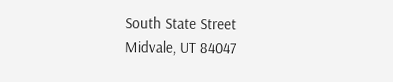South State Street
Midvale, UT 84047